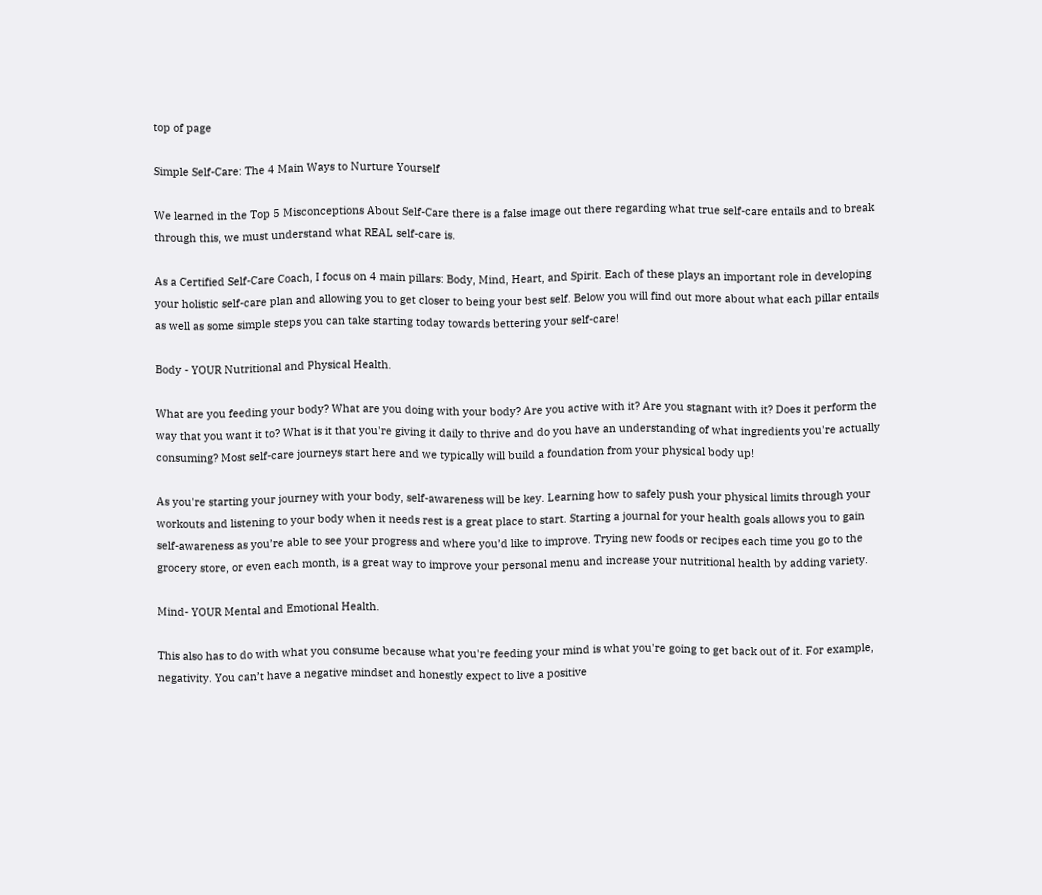top of page

Simple Self-Care: The 4 Main Ways to Nurture Yourself

We learned in the Top 5 Misconceptions About Self-Care there is a false image out there regarding what true self-care entails and to break through this, we must understand what REAL self-care is.

As a Certified Self-Care Coach, I focus on 4 main pillars: Body, Mind, Heart, and Spirit. Each of these plays an important role in developing your holistic self-care plan and allowing you to get closer to being your best self. Below you will find out more about what each pillar entails as well as some simple steps you can take starting today towards bettering your self-care!

Body - YOUR Nutritional and Physical Health.

What are you feeding your body? What are you doing with your body? Are you active with it? Are you stagnant with it? Does it perform the way that you want it to? What is it that you're giving it daily to thrive and do you have an understanding of what ingredients you're actually consuming? Most self-care journeys start here and we typically will build a foundation from your physical body up!

As you're starting your journey with your body, self-awareness will be key. Learning how to safely push your physical limits through your workouts and listening to your body when it needs rest is a great place to start. Starting a journal for your health goals allows you to gain self-awareness as you’re able to see your progress and where you’d like to improve. Trying new foods or recipes each time you go to the grocery store, or even each month, is a great way to improve your personal menu and increase your nutritional health by adding variety.

Mind- YOUR Mental and Emotional Health.

This also has to do with what you consume because what you're feeding your mind is what you're going to get back out of it. For example, negativity. You can’t have a negative mindset and honestly expect to live a positive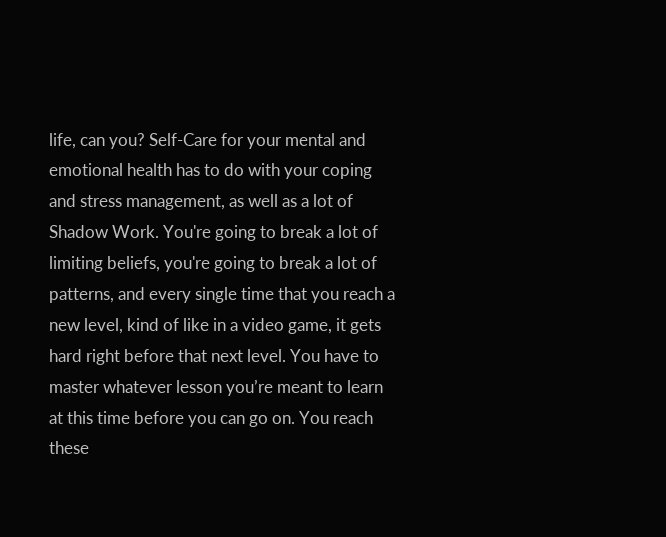life, can you? Self-Care for your mental and emotional health has to do with your coping and stress management, as well as a lot of Shadow Work. You're going to break a lot of limiting beliefs, you're going to break a lot of patterns, and every single time that you reach a new level, kind of like in a video game, it gets hard right before that next level. You have to master whatever lesson you’re meant to learn at this time before you can go on. You reach these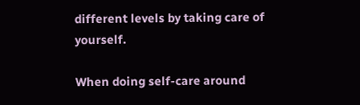different levels by taking care of yourself.

When doing self-care around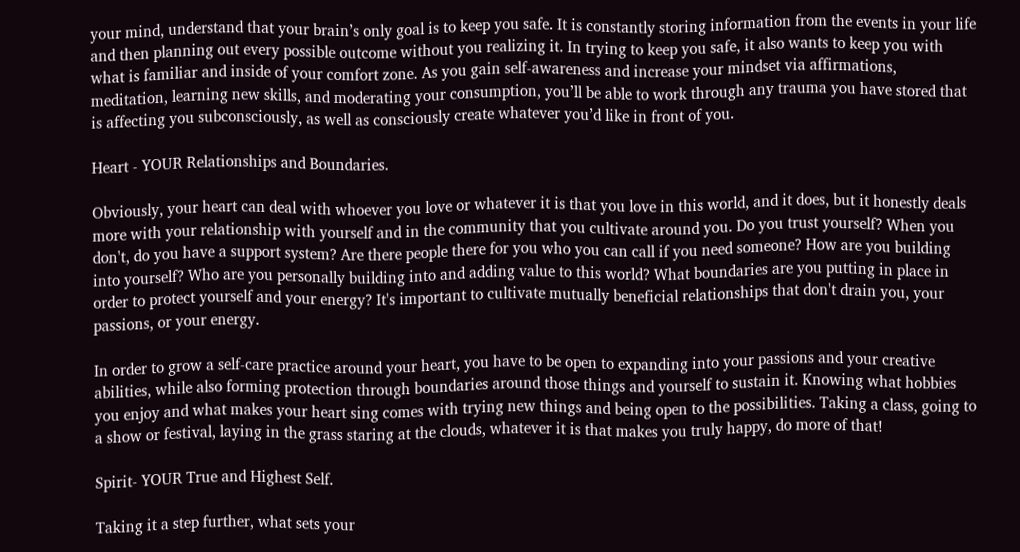your mind, understand that your brain’s only goal is to keep you safe. It is constantly storing information from the events in your life and then planning out every possible outcome without you realizing it. In trying to keep you safe, it also wants to keep you with what is familiar and inside of your comfort zone. As you gain self-awareness and increase your mindset via affirmations, meditation, learning new skills, and moderating your consumption, you’ll be able to work through any trauma you have stored that is affecting you subconsciously, as well as consciously create whatever you’d like in front of you.

Heart - YOUR Relationships and Boundaries.

Obviously, your heart can deal with whoever you love or whatever it is that you love in this world, and it does, but it honestly deals more with your relationship with yourself and in the community that you cultivate around you. Do you trust yourself? When you don't, do you have a support system? Are there people there for you who you can call if you need someone? How are you building into yourself? Who are you personally building into and adding value to this world? What boundaries are you putting in place in order to protect yourself and your energy? It's important to cultivate mutually beneficial relationships that don't drain you, your passions, or your energy.

In order to grow a self-care practice around your heart, you have to be open to expanding into your passions and your creative abilities, while also forming protection through boundaries around those things and yourself to sustain it. Knowing what hobbies you enjoy and what makes your heart sing comes with trying new things and being open to the possibilities. Taking a class, going to a show or festival, laying in the grass staring at the clouds, whatever it is that makes you truly happy, do more of that!

Spirit- YOUR True and Highest Self.

Taking it a step further, what sets your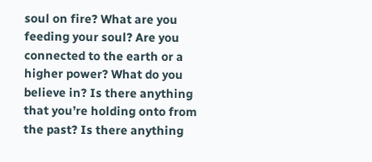soul on fire? What are you feeding your soul? Are you connected to the earth or a higher power? What do you believe in? Is there anything that you’re holding onto from the past? Is there anything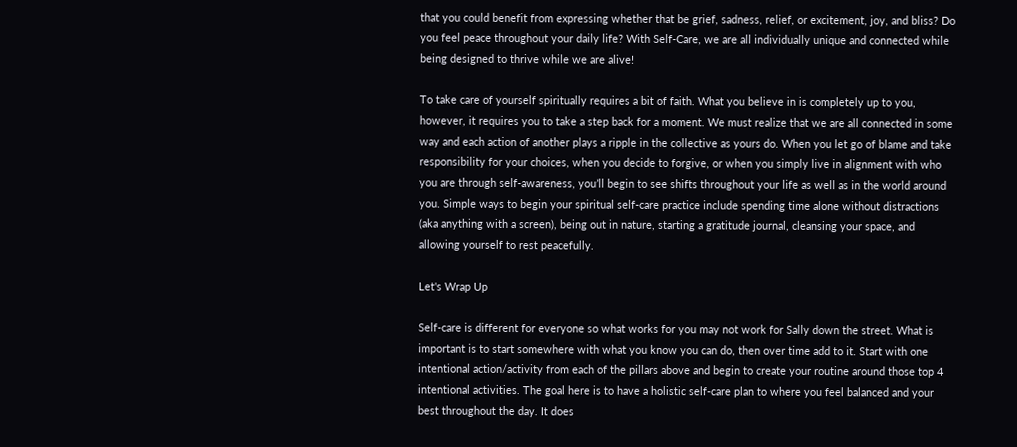that you could benefit from expressing whether that be grief, sadness, relief, or excitement, joy, and bliss? Do you feel peace throughout your daily life? With Self-Care, we are all individually unique and connected while being designed to thrive while we are alive!

To take care of yourself spiritually requires a bit of faith. What you believe in is completely up to you, however, it requires you to take a step back for a moment. We must realize that we are all connected in some way and each action of another plays a ripple in the collective as yours do. When you let go of blame and take responsibility for your choices, when you decide to forgive, or when you simply live in alignment with who you are through self-awareness, you’ll begin to see shifts throughout your life as well as in the world around you. Simple ways to begin your spiritual self-care practice include spending time alone without distractions (aka anything with a screen), being out in nature, starting a gratitude journal, cleansing your space, and allowing yourself to rest peacefully.

Let's Wrap Up

Self-care is different for everyone so what works for you may not work for Sally down the street. What is important is to start somewhere with what you know you can do, then over time add to it. Start with one intentional action/activity from each of the pillars above and begin to create your routine around those top 4 intentional activities. The goal here is to have a holistic self-care plan to where you feel balanced and your best throughout the day. It does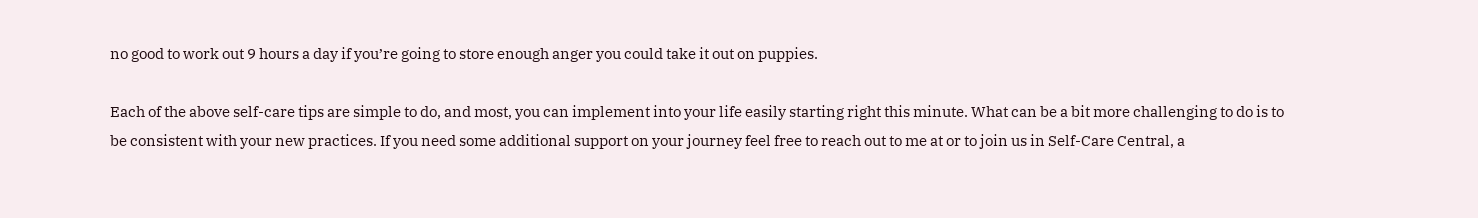no good to work out 9 hours a day if you’re going to store enough anger you could take it out on puppies.

Each of the above self-care tips are simple to do, and most, you can implement into your life easily starting right this minute. What can be a bit more challenging to do is to be consistent with your new practices. If you need some additional support on your journey feel free to reach out to me at or to join us in Self-Care Central, a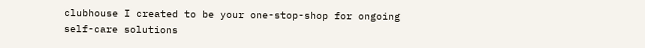clubhouse I created to be your one-stop-shop for ongoing self-care solutions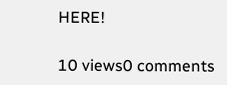HERE!

10 views0 comments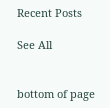Recent Posts

See All


bottom of page